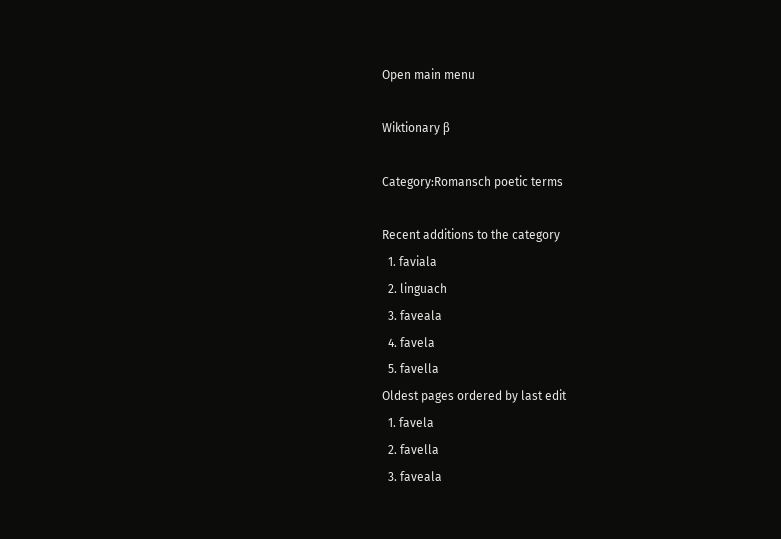Open main menu

Wiktionary β

Category:Romansch poetic terms

Recent additions to the category
  1. faviala
  2. linguach
  3. faveala
  4. favela
  5. favella
Oldest pages ordered by last edit
  1. favela
  2. favella
  3. faveala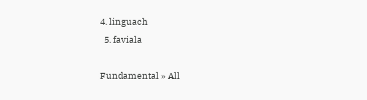4. linguach
  5. faviala

Fundamental » All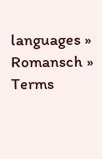languages » Romansch » Terms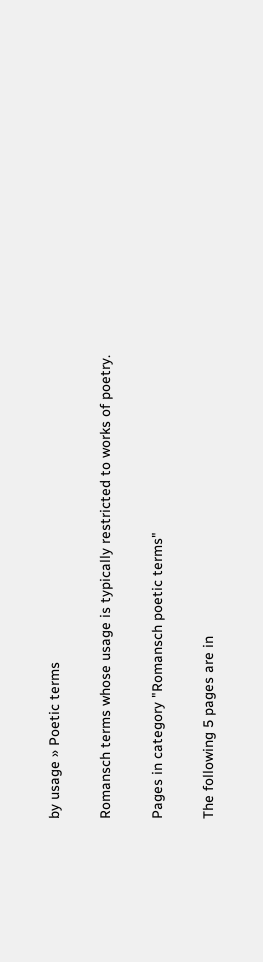by usage » Poetic terms

Romansch terms whose usage is typically restricted to works of poetry.

Pages in category "Romansch poetic terms"

The following 5 pages are in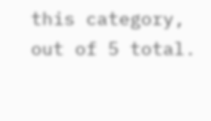this category, out of 5 total.